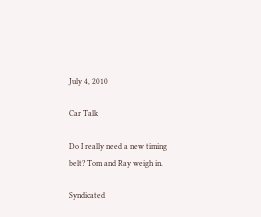July 4, 2010

Car Talk

Do I really need a new timing belt? Tom and Ray weigh in.

Syndicated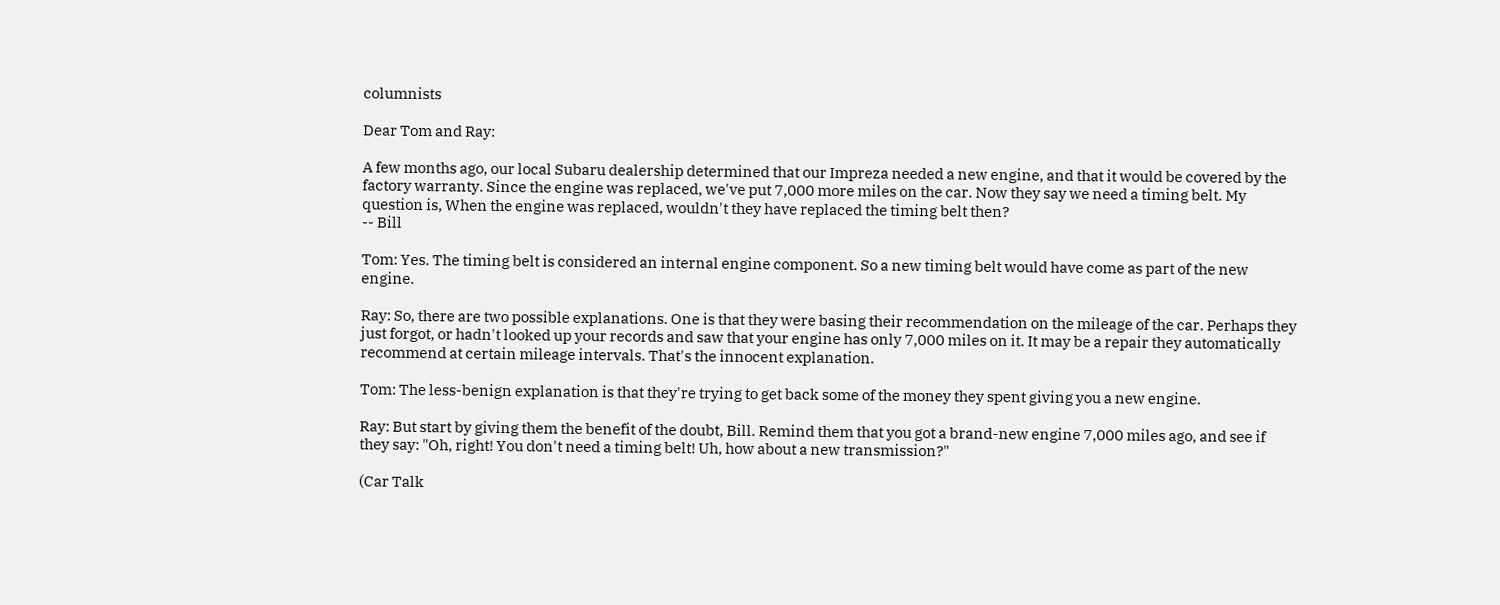columnists

Dear Tom and Ray:

A few months ago, our local Subaru dealership determined that our Impreza needed a new engine, and that it would be covered by the factory warranty. Since the engine was replaced, we've put 7,000 more miles on the car. Now they say we need a timing belt. My question is, When the engine was replaced, wouldn't they have replaced the timing belt then?
-- Bill

Tom: Yes. The timing belt is considered an internal engine component. So a new timing belt would have come as part of the new engine.

Ray: So, there are two possible explanations. One is that they were basing their recommendation on the mileage of the car. Perhaps they just forgot, or hadn't looked up your records and saw that your engine has only 7,000 miles on it. It may be a repair they automatically recommend at certain mileage intervals. That's the innocent explanation.

Tom: The less-benign explanation is that they're trying to get back some of the money they spent giving you a new engine.

Ray: But start by giving them the benefit of the doubt, Bill. Remind them that you got a brand-new engine 7,000 miles ago, and see if they say: "Oh, right! You don't need a timing belt! Uh, how about a new transmission?"

(Car Talk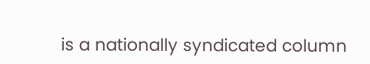is a nationally syndicated column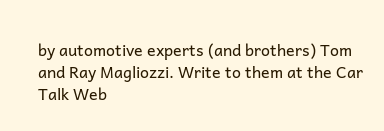by automotive experts (and brothers) Tom and Ray Magliozzi. Write to them at the Car Talk Web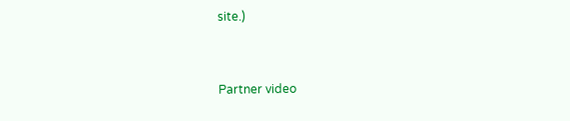site.)


Partner video